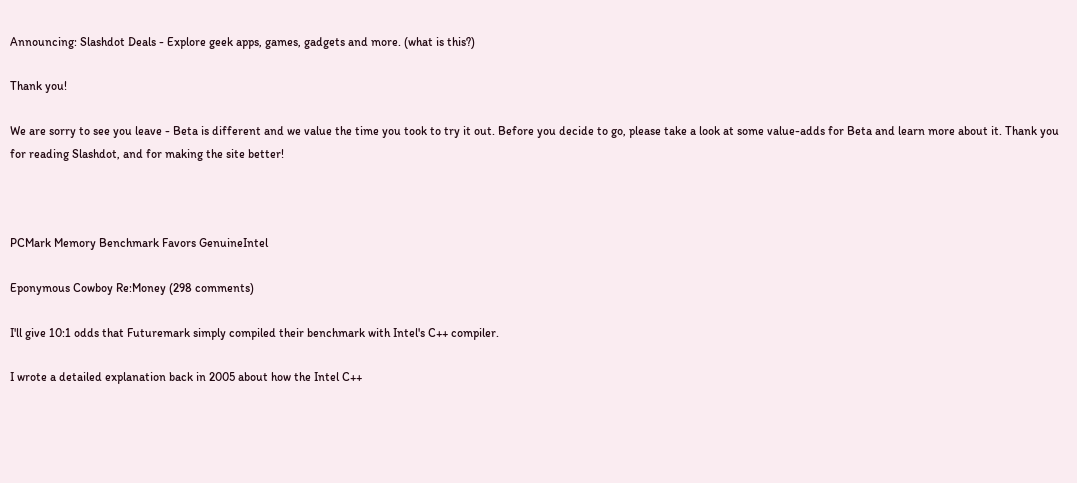Announcing: Slashdot Deals - Explore geek apps, games, gadgets and more. (what is this?)

Thank you!

We are sorry to see you leave - Beta is different and we value the time you took to try it out. Before you decide to go, please take a look at some value-adds for Beta and learn more about it. Thank you for reading Slashdot, and for making the site better!



PCMark Memory Benchmark Favors GenuineIntel

Eponymous Cowboy Re:Money (298 comments)

I'll give 10:1 odds that Futuremark simply compiled their benchmark with Intel's C++ compiler.

I wrote a detailed explanation back in 2005 about how the Intel C++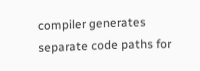compiler generates separate code paths for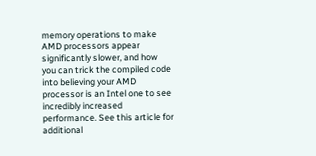memory operations to make AMD processors appear significantly slower, and how you can trick the compiled code into believing your AMD processor is an Intel one to see incredibly increased performance. See this article for additional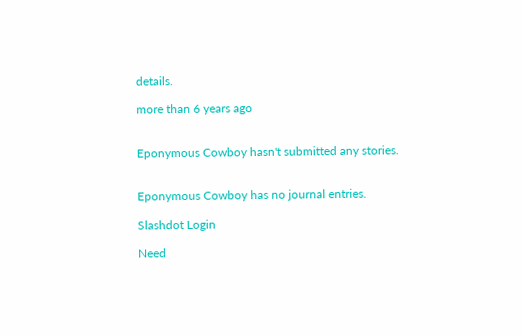details.

more than 6 years ago


Eponymous Cowboy hasn't submitted any stories.


Eponymous Cowboy has no journal entries.

Slashdot Login

Need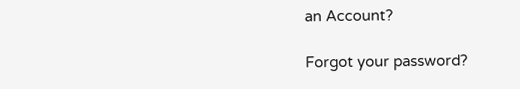an Account?

Forgot your password?